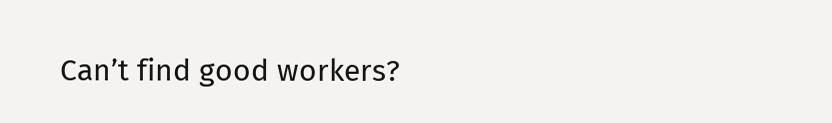Can’t find good workers?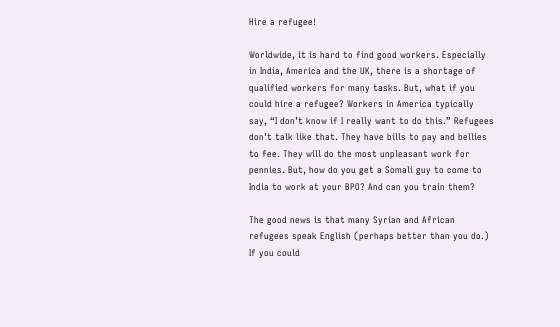Hire a refugee!

Worldwide, it is hard to find good workers. Especially in India, America and the UK, there is a shortage of qualified workers for many tasks. But, what if you could hire a refugee? Workers in America typically say, “I don’t know if I really want to do this.” Refugees don’t talk like that. They have bills to pay and bellies to fee. They will do the most unpleasant work for pennies. But, how do you get a Somali guy to come to India to work at your BPO? And can you train them?

The good news is that many Syrian and African refugees speak English (perhaps better than you do.) If you could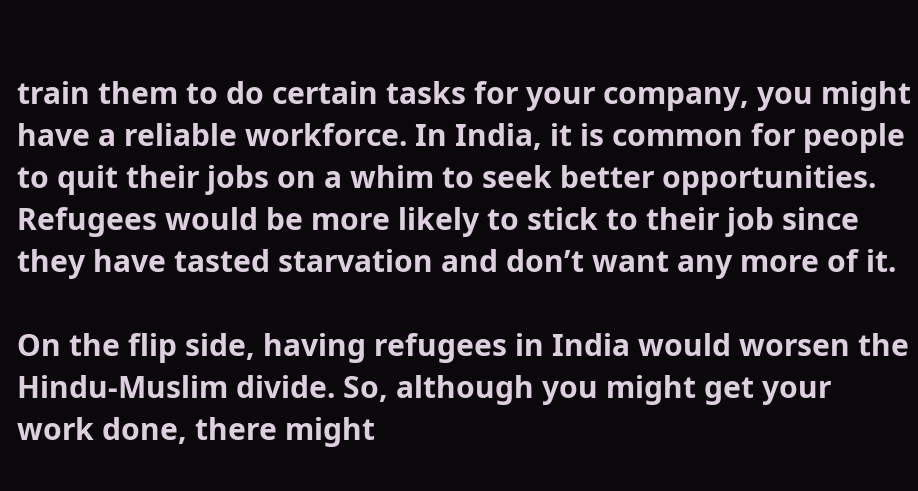train them to do certain tasks for your company, you might have a reliable workforce. In India, it is common for people to quit their jobs on a whim to seek better opportunities. Refugees would be more likely to stick to their job since they have tasted starvation and don’t want any more of it.

On the flip side, having refugees in India would worsen the Hindu-Muslim divide. So, although you might get your work done, there might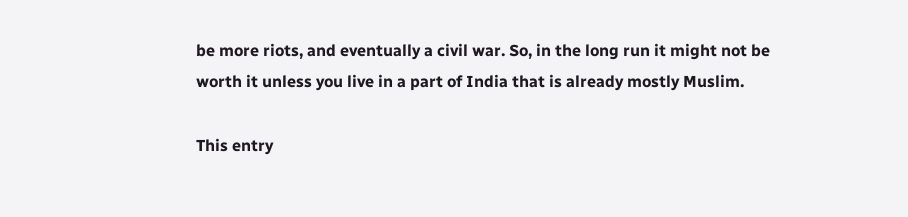be more riots, and eventually a civil war. So, in the long run it might not be worth it unless you live in a part of India that is already mostly Muslim.

This entry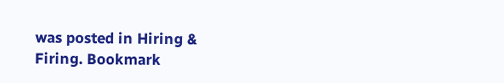was posted in Hiring & Firing. Bookmark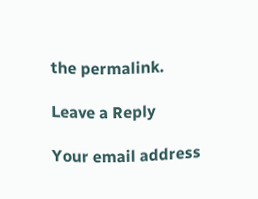the permalink.

Leave a Reply

Your email address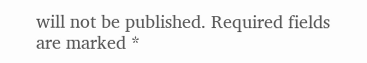will not be published. Required fields are marked *